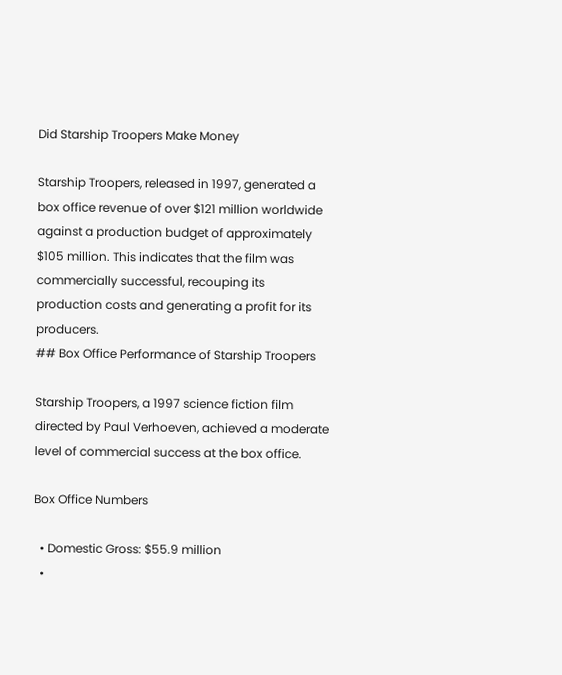Did Starship Troopers Make Money

Starship Troopers, released in 1997, generated a box office revenue of over $121 million worldwide against a production budget of approximately $105 million. This indicates that the film was commercially successful, recouping its production costs and generating a profit for its producers.
## Box Office Performance of Starship Troopers

Starship Troopers, a 1997 science fiction film directed by Paul Verhoeven, achieved a moderate level of commercial success at the box office.

Box Office Numbers

  • Domestic Gross: $55.9 million
  •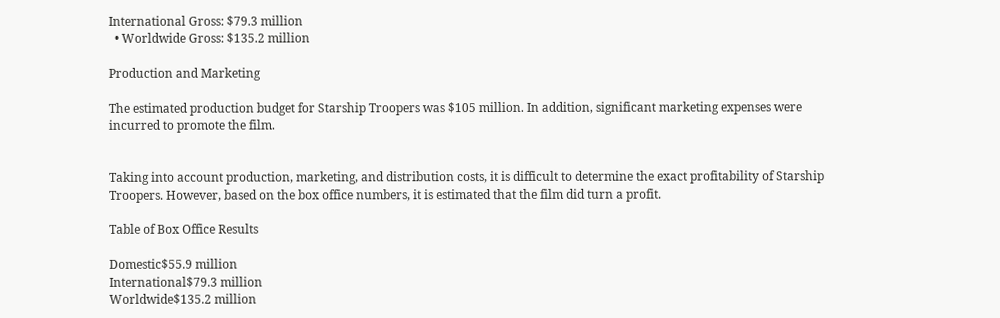International Gross: $79.3 million
  • Worldwide Gross: $135.2 million

Production and Marketing

The estimated production budget for Starship Troopers was $105 million. In addition, significant marketing expenses were incurred to promote the film.


Taking into account production, marketing, and distribution costs, it is difficult to determine the exact profitability of Starship Troopers. However, based on the box office numbers, it is estimated that the film did turn a profit.

Table of Box Office Results

Domestic$55.9 million
International$79.3 million
Worldwide$135.2 million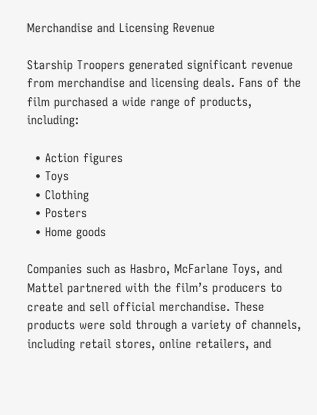Merchandise and Licensing Revenue

Starship Troopers generated significant revenue from merchandise and licensing deals. Fans of the film purchased a wide range of products, including:

  • Action figures
  • Toys
  • Clothing
  • Posters
  • Home goods

Companies such as Hasbro, McFarlane Toys, and Mattel partnered with the film’s producers to create and sell official merchandise. These products were sold through a variety of channels, including retail stores, online retailers, and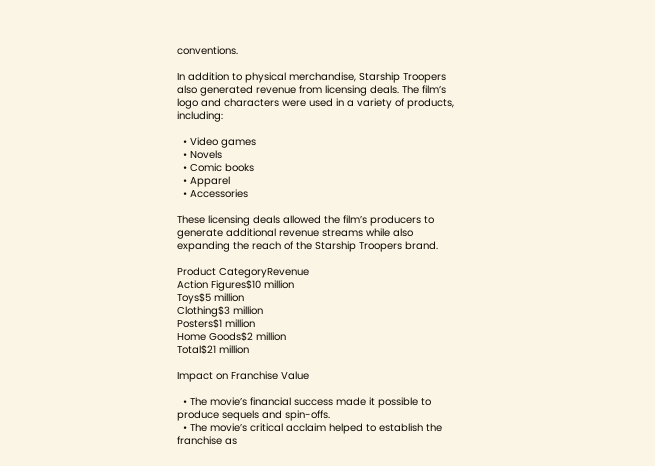conventions.

In addition to physical merchandise, Starship Troopers also generated revenue from licensing deals. The film’s logo and characters were used in a variety of products, including:

  • Video games
  • Novels
  • Comic books
  • Apparel
  • Accessories

These licensing deals allowed the film’s producers to generate additional revenue streams while also expanding the reach of the Starship Troopers brand.

Product CategoryRevenue
Action Figures$10 million
Toys$5 million
Clothing$3 million
Posters$1 million
Home Goods$2 million
Total$21 million

Impact on Franchise Value

  • The movie’s financial success made it possible to produce sequels and spin-offs.
  • The movie’s critical acclaim helped to establish the franchise as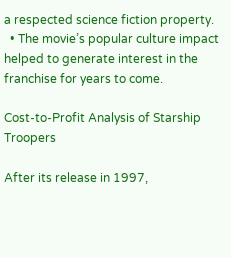a respected science fiction property.
  • The movie’s popular culture impact helped to generate interest in the franchise for years to come.

Cost-to-Profit Analysis of Starship Troopers

After its release in 1997,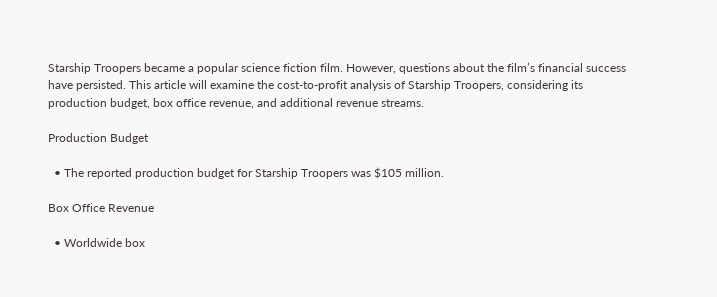Starship Troopers became a popular science fiction film. However, questions about the film’s financial success have persisted. This article will examine the cost-to-profit analysis of Starship Troopers, considering its production budget, box office revenue, and additional revenue streams.

Production Budget

  • The reported production budget for Starship Troopers was $105 million.

Box Office Revenue

  • Worldwide box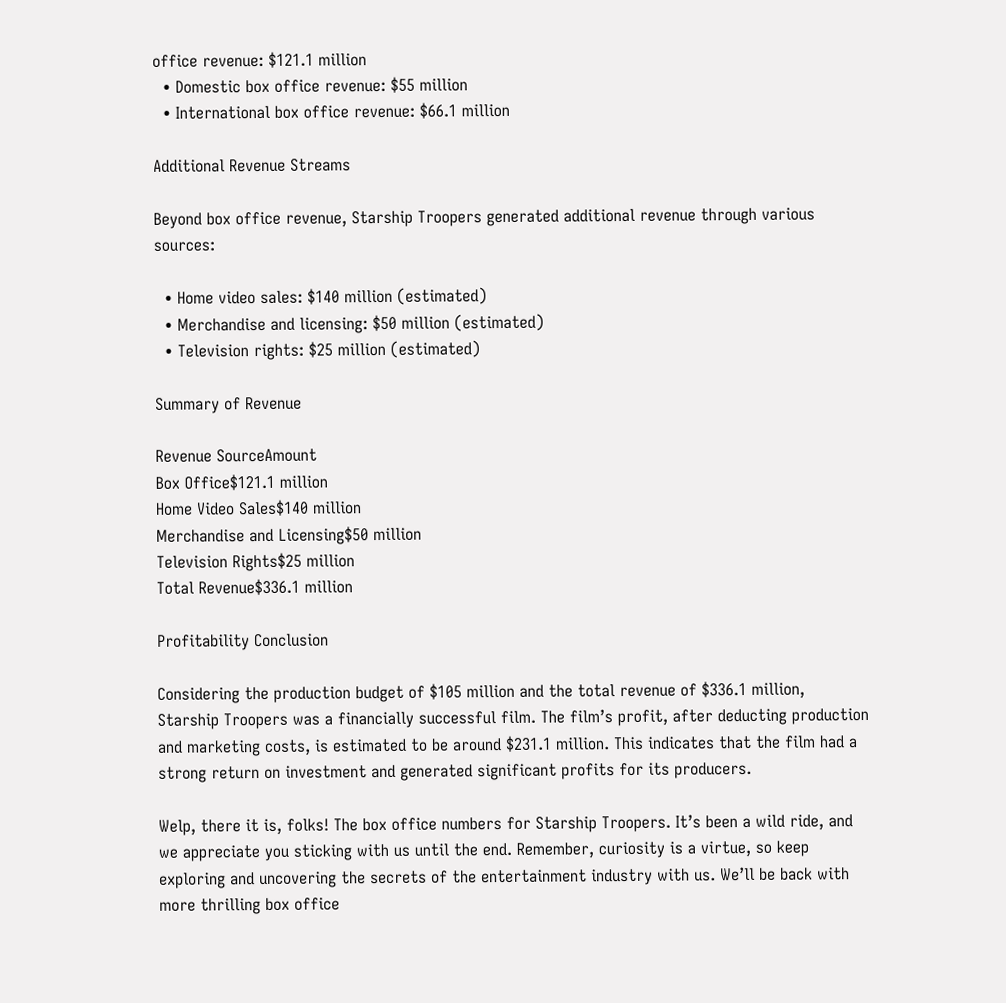office revenue: $121.1 million
  • Domestic box office revenue: $55 million
  • International box office revenue: $66.1 million

Additional Revenue Streams

Beyond box office revenue, Starship Troopers generated additional revenue through various sources:

  • Home video sales: $140 million (estimated)
  • Merchandise and licensing: $50 million (estimated)
  • Television rights: $25 million (estimated)

Summary of Revenue

Revenue SourceAmount
Box Office$121.1 million
Home Video Sales$140 million
Merchandise and Licensing$50 million
Television Rights$25 million
Total Revenue$336.1 million

Profitability Conclusion

Considering the production budget of $105 million and the total revenue of $336.1 million, Starship Troopers was a financially successful film. The film’s profit, after deducting production and marketing costs, is estimated to be around $231.1 million. This indicates that the film had a strong return on investment and generated significant profits for its producers.

Welp, there it is, folks! The box office numbers for Starship Troopers. It’s been a wild ride, and we appreciate you sticking with us until the end. Remember, curiosity is a virtue, so keep exploring and uncovering the secrets of the entertainment industry with us. We’ll be back with more thrilling box office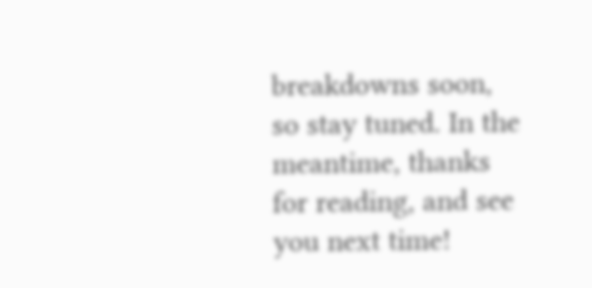breakdowns soon, so stay tuned. In the meantime, thanks for reading, and see you next time!